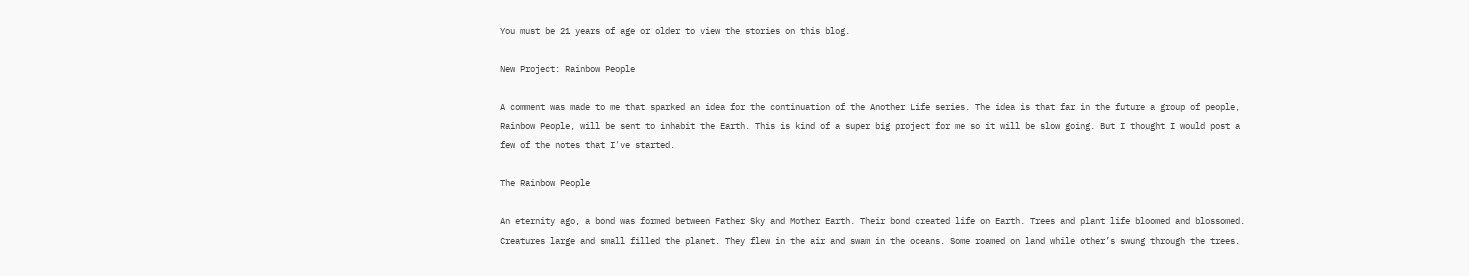You must be 21 years of age or older to view the stories on this blog.

New Project: Rainbow People

A comment was made to me that sparked an idea for the continuation of the Another Life series. The idea is that far in the future a group of people, Rainbow People, will be sent to inhabit the Earth. This is kind of a super big project for me so it will be slow going. But I thought I would post a few of the notes that I've started.

The Rainbow People

An eternity ago, a bond was formed between Father Sky and Mother Earth. Their bond created life on Earth. Trees and plant life bloomed and blossomed. Creatures large and small filled the planet. They flew in the air and swam in the oceans. Some roamed on land while other’s swung through the trees.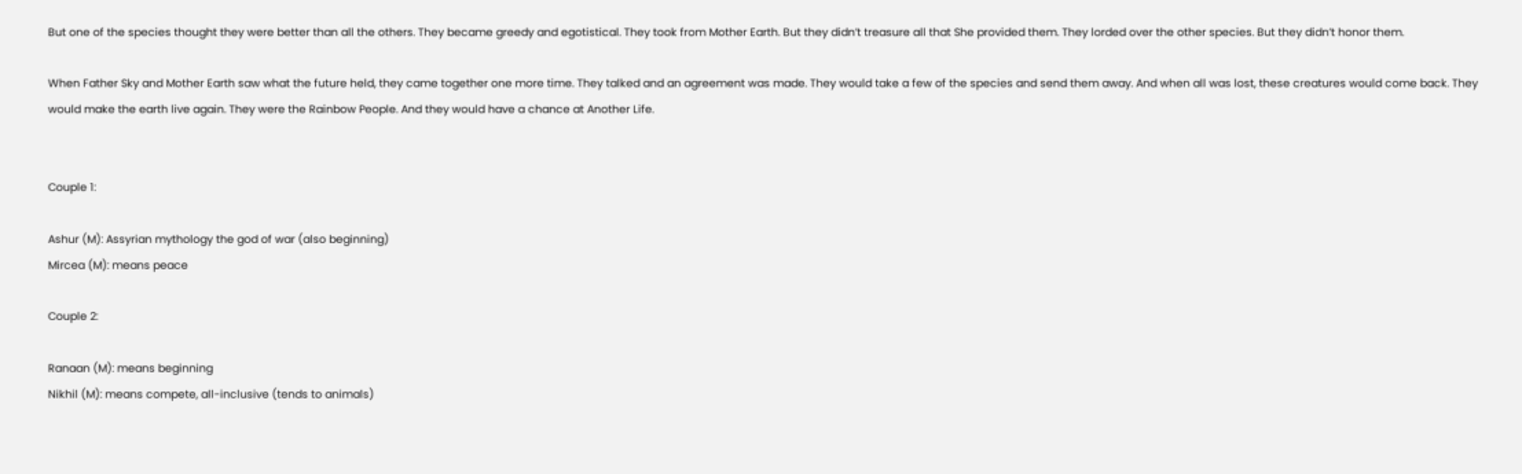But one of the species thought they were better than all the others. They became greedy and egotistical. They took from Mother Earth. But they didn’t treasure all that She provided them. They lorded over the other species. But they didn’t honor them.

When Father Sky and Mother Earth saw what the future held, they came together one more time. They talked and an agreement was made. They would take a few of the species and send them away. And when all was lost, these creatures would come back. They would make the earth live again. They were the Rainbow People. And they would have a chance at Another Life.


Couple 1:

Ashur (M): Assyrian mythology the god of war (also beginning)
Mircea (M): means peace

Couple 2:

Ranaan (M): means beginning
Nikhil (M): means compete, all-inclusive (tends to animals)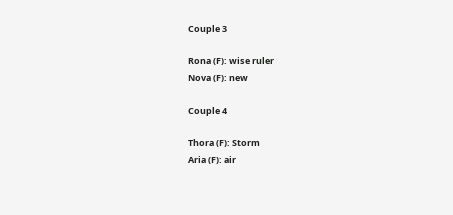Couple 3

Rona (F): wise ruler
Nova (F): new

Couple 4

Thora (F): Storm
Aria (F): air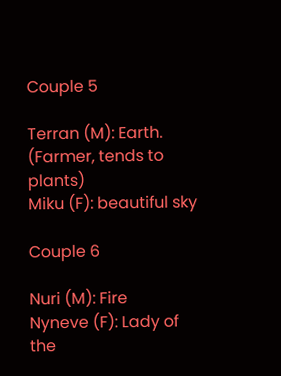Couple 5

Terran (M): Earth. (Farmer, tends to plants)
Miku (F): beautiful sky

Couple 6

Nuri (M): Fire
Nyneve (F): Lady of the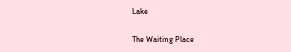Lake

The Waiting Place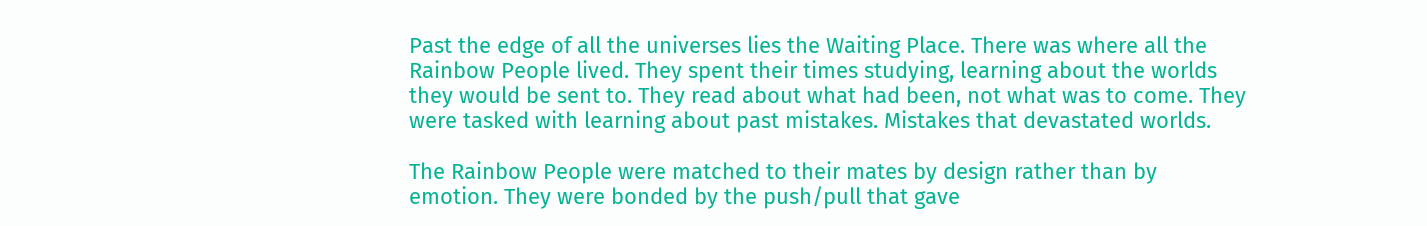Past the edge of all the universes lies the Waiting Place. There was where all the Rainbow People lived. They spent their times studying, learning about the worlds they would be sent to. They read about what had been, not what was to come. They were tasked with learning about past mistakes. Mistakes that devastated worlds.

The Rainbow People were matched to their mates by design rather than by emotion. They were bonded by the push/pull that gave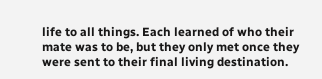life to all things. Each learned of who their mate was to be, but they only met once they were sent to their final living destination.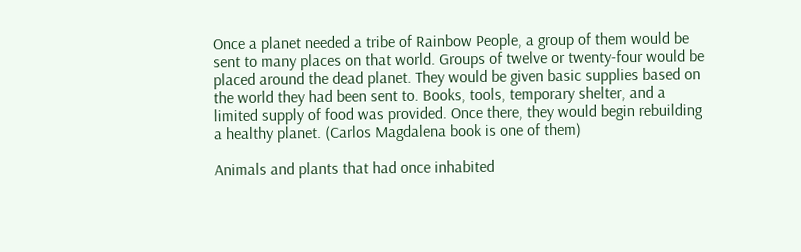Once a planet needed a tribe of Rainbow People, a group of them would be sent to many places on that world. Groups of twelve or twenty-four would be placed around the dead planet. They would be given basic supplies based on the world they had been sent to. Books, tools, temporary shelter, and a limited supply of food was provided. Once there, they would begin rebuilding a healthy planet. (Carlos Magdalena book is one of them)

Animals and plants that had once inhabited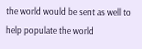the world would be sent as well to help populate the world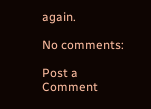again.

No comments:

Post a Comment